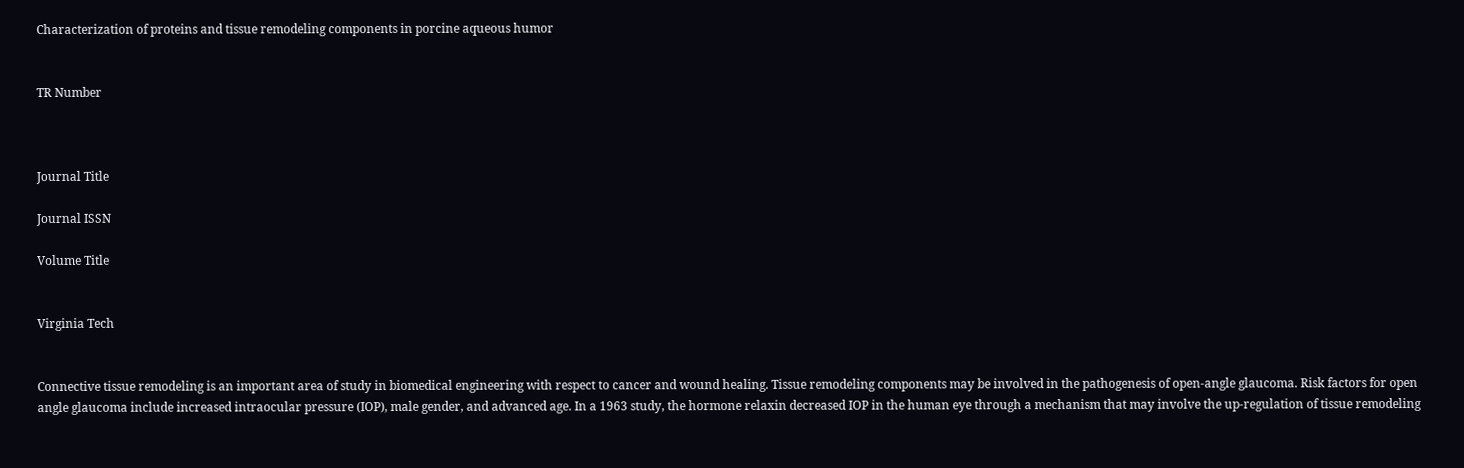Characterization of proteins and tissue remodeling components in porcine aqueous humor


TR Number



Journal Title

Journal ISSN

Volume Title


Virginia Tech


Connective tissue remodeling is an important area of study in biomedical engineering with respect to cancer and wound healing. Tissue remodeling components may be involved in the pathogenesis of open-angle glaucoma. Risk factors for open angle glaucoma include increased intraocular pressure (IOP), male gender, and advanced age. In a 1963 study, the hormone relaxin decreased IOP in the human eye through a mechanism that may involve the up-regulation of tissue remodeling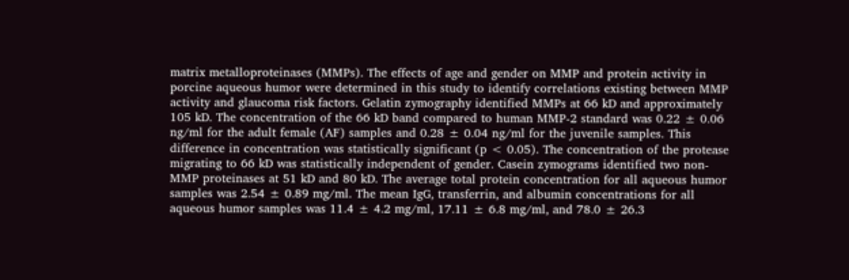matrix metalloproteinases (MMPs). The effects of age and gender on MMP and protein activity in porcine aqueous humor were determined in this study to identify correlations existing between MMP activity and glaucoma risk factors. Gelatin zymography identified MMPs at 66 kD and approximately 105 kD. The concentration of the 66 kD band compared to human MMP-2 standard was 0.22 ± 0.06 ng/ml for the adult female (AF) samples and 0.28 ± 0.04 ng/ml for the juvenile samples. This difference in concentration was statistically significant (p < 0.05). The concentration of the protease migrating to 66 kD was statistically independent of gender. Casein zymograms identified two non-MMP proteinases at 51 kD and 80 kD. The average total protein concentration for all aqueous humor samples was 2.54 ± 0.89 mg/ml. The mean IgG, transferrin, and albumin concentrations for all aqueous humor samples was 11.4 ± 4.2 mg/ml, 17.11 ± 6.8 mg/ml, and 78.0 ± 26.3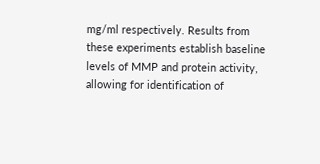mg/ml respectively. Results from these experiments establish baseline levels of MMP and protein activity, allowing for identification of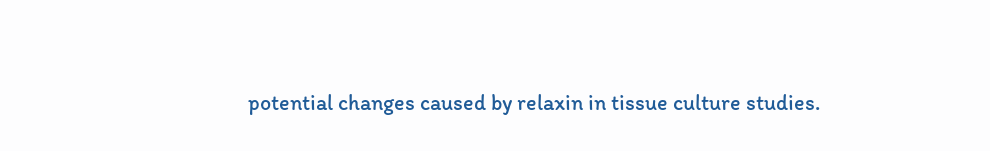potential changes caused by relaxin in tissue culture studies.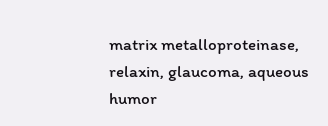matrix metalloproteinase, relaxin, glaucoma, aqueous humor